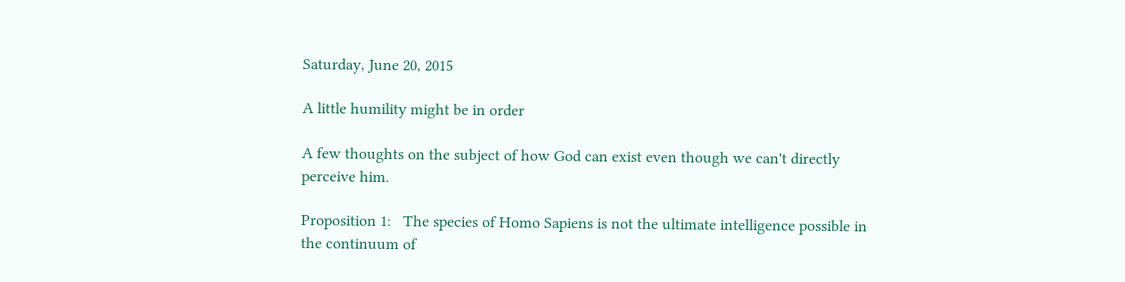Saturday, June 20, 2015

A little humility might be in order

A few thoughts on the subject of how God can exist even though we can't directly perceive him.

Proposition 1:   The species of Homo Sapiens is not the ultimate intelligence possible in the continuum of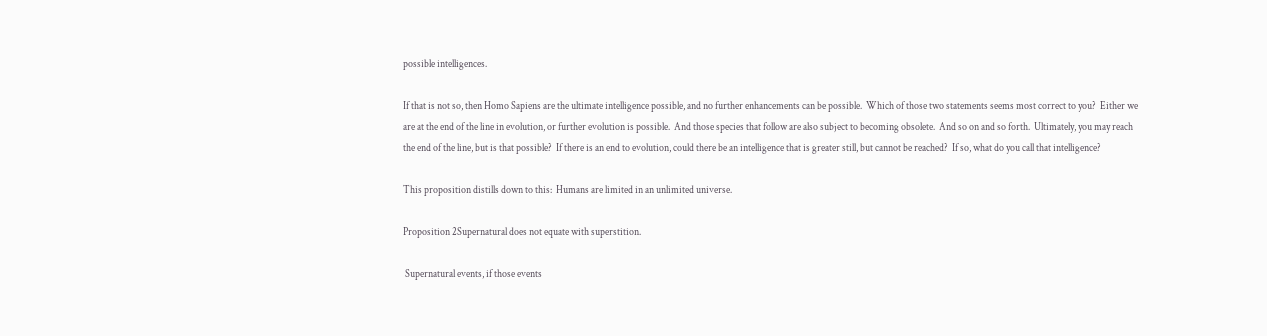possible intelligences.

If that is not so, then Homo Sapiens are the ultimate intelligence possible, and no further enhancements can be possible.  Which of those two statements seems most correct to you?  Either we are at the end of the line in evolution, or further evolution is possible.  And those species that follow are also subject to becoming obsolete.  And so on and so forth.  Ultimately, you may reach the end of the line, but is that possible?  If there is an end to evolution, could there be an intelligence that is greater still, but cannot be reached?  If so, what do you call that intelligence?

This proposition distills down to this:  Humans are limited in an unlimited universe.

Proposition 2Supernatural does not equate with superstition.

 Supernatural events, if those events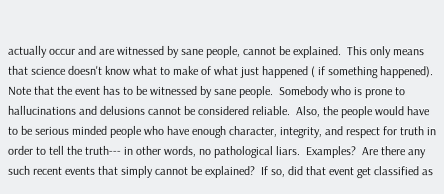actually occur and are witnessed by sane people, cannot be explained.  This only means that science doesn't know what to make of what just happened ( if something happened).  Note that the event has to be witnessed by sane people.  Somebody who is prone to hallucinations and delusions cannot be considered reliable.  Also, the people would have to be serious minded people who have enough character, integrity, and respect for truth in order to tell the truth--- in other words, no pathological liars.  Examples?  Are there any such recent events that simply cannot be explained?  If so, did that event get classified as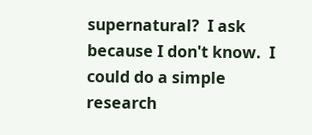supernatural?  I ask because I don't know.  I could do a simple research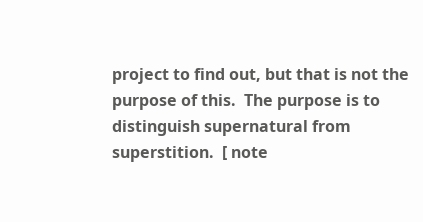project to find out, but that is not the purpose of this.  The purpose is to distinguish supernatural from superstition.  [ note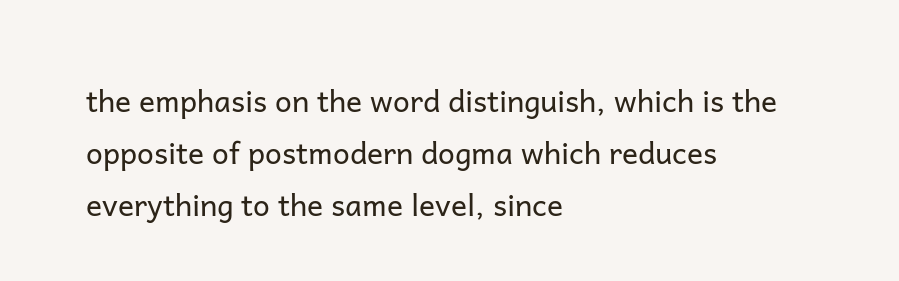the emphasis on the word distinguish, which is the opposite of postmodern dogma which reduces everything to the same level, since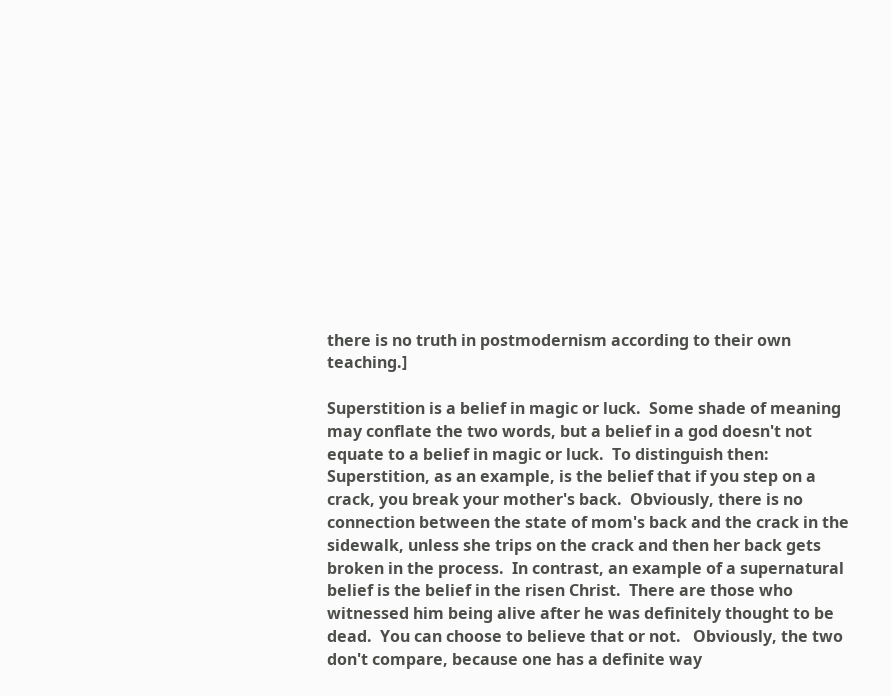there is no truth in postmodernism according to their own teaching.]

Superstition is a belief in magic or luck.  Some shade of meaning may conflate the two words, but a belief in a god doesn't not equate to a belief in magic or luck.  To distinguish then:  Superstition, as an example, is the belief that if you step on a crack, you break your mother's back.  Obviously, there is no connection between the state of mom's back and the crack in the sidewalk, unless she trips on the crack and then her back gets broken in the process.  In contrast, an example of a supernatural belief is the belief in the risen Christ.  There are those who witnessed him being alive after he was definitely thought to be dead.  You can choose to believe that or not.   Obviously, the two don't compare, because one has a definite way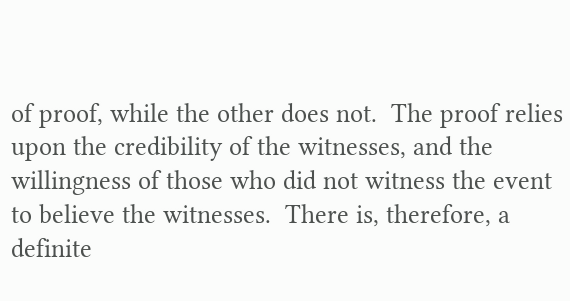of proof, while the other does not.  The proof relies upon the credibility of the witnesses, and the willingness of those who did not witness the event to believe the witnesses.  There is, therefore, a definite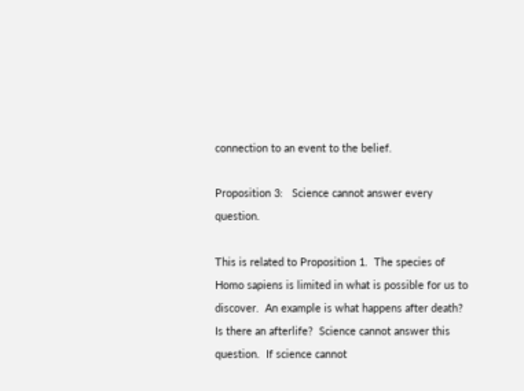connection to an event to the belief.

Proposition 3:   Science cannot answer every question.

This is related to Proposition 1.  The species of Homo sapiens is limited in what is possible for us to discover.  An example is what happens after death?  Is there an afterlife?  Science cannot answer this question.  If science cannot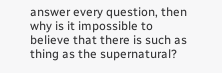answer every question, then why is it impossible to believe that there is such as thing as the supernatural?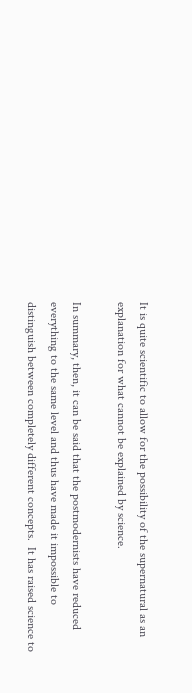It is quite scientific to allow for the possibility of the supernatural as an explanation for what cannot be explained by science.

In summary, then, it can be said that the postmodernists have reduced everything to the same level and thus have made it impossible to distinguish between completely different concepts.  It has raised science to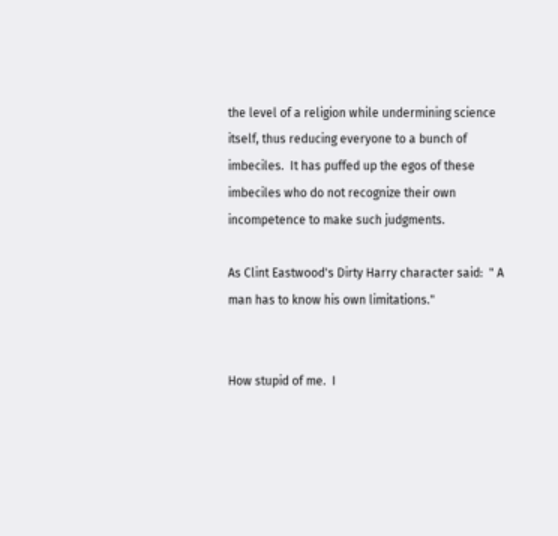the level of a religion while undermining science itself, thus reducing everyone to a bunch of imbeciles.  It has puffed up the egos of these imbeciles who do not recognize their own incompetence to make such judgments.

As Clint Eastwood's Dirty Harry character said:  " A man has to know his own limitations."


How stupid of me.  I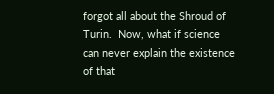forgot all about the Shroud of Turin.  Now, what if science can never explain the existence of that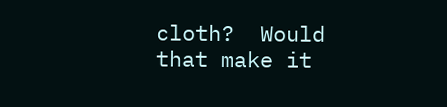cloth?  Would that make it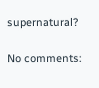supernatural?

No comments: